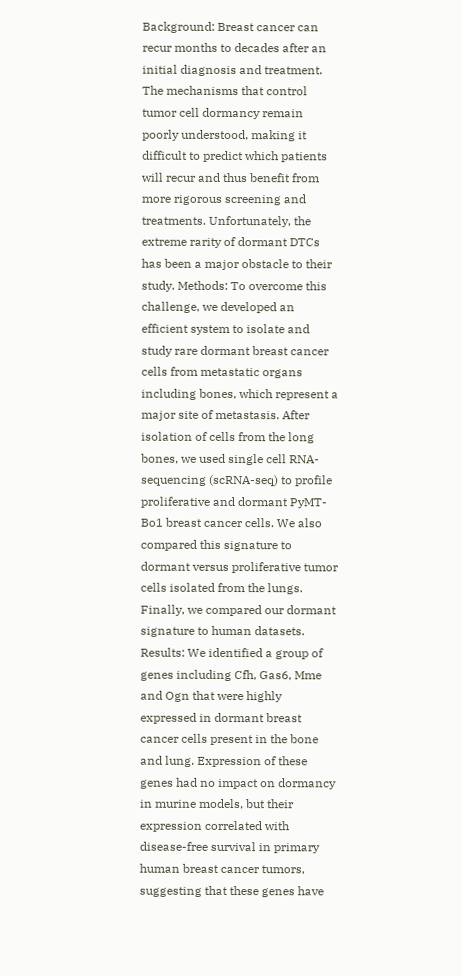Background: Breast cancer can recur months to decades after an initial diagnosis and treatment. The mechanisms that control tumor cell dormancy remain poorly understood, making it difficult to predict which patients will recur and thus benefit from more rigorous screening and treatments. Unfortunately, the extreme rarity of dormant DTCs has been a major obstacle to their study. Methods: To overcome this challenge, we developed an efficient system to isolate and study rare dormant breast cancer cells from metastatic organs including bones, which represent a major site of metastasis. After isolation of cells from the long bones, we used single cell RNA-sequencing (scRNA-seq) to profile proliferative and dormant PyMT-Bo1 breast cancer cells. We also compared this signature to dormant versus proliferative tumor cells isolated from the lungs. Finally, we compared our dormant signature to human datasets. Results: We identified a group of genes including Cfh, Gas6, Mme and Ogn that were highly expressed in dormant breast cancer cells present in the bone and lung. Expression of these genes had no impact on dormancy in murine models, but their expression correlated with disease-free survival in primary human breast cancer tumors, suggesting that these genes have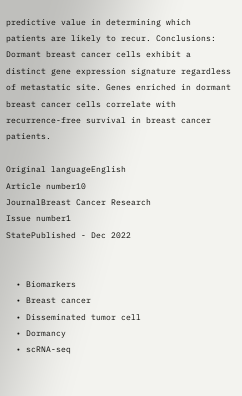predictive value in determining which patients are likely to recur. Conclusions: Dormant breast cancer cells exhibit a distinct gene expression signature regardless of metastatic site. Genes enriched in dormant breast cancer cells correlate with recurrence-free survival in breast cancer patients.

Original languageEnglish
Article number10
JournalBreast Cancer Research
Issue number1
StatePublished - Dec 2022


  • Biomarkers
  • Breast cancer
  • Disseminated tumor cell
  • Dormancy
  • scRNA-seq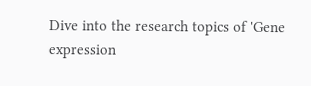Dive into the research topics of 'Gene expression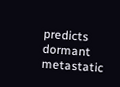predicts dormant metastatic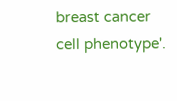breast cancer cell phenotype'.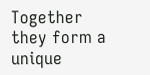Together they form a unique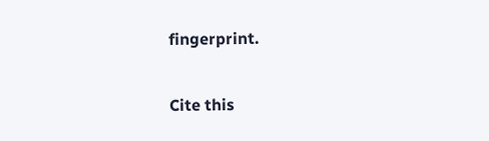fingerprint.

Cite this